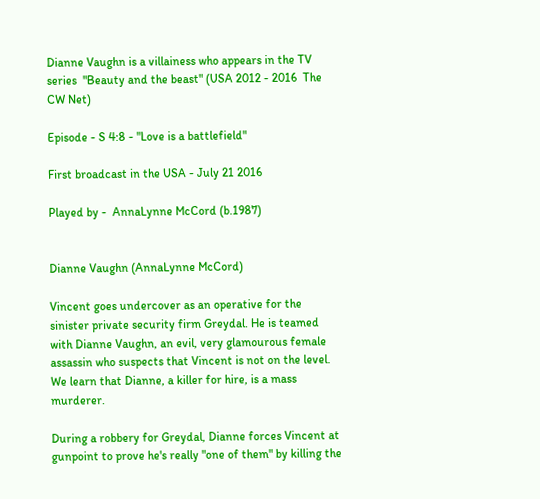Dianne Vaughn is a villainess who appears in the TV series  "Beauty and the beast" (USA 2012 - 2016  The CW Net)

Episode - S 4:8 - "Love is a battlefield"

First broadcast in the USA - July 21 2016

Played by -  AnnaLynne McCord (b.1987)


Dianne Vaughn (AnnaLynne McCord)

Vincent goes undercover as an operative for the sinister private security firm Greydal. He is teamed with Dianne Vaughn, an evil, very glamourous female assassin who suspects that Vincent is not on the level. We learn that Dianne, a killer for hire, is a mass murderer.

During a robbery for Greydal, Dianne forces Vincent at gunpoint to prove he's really "one of them" by killing the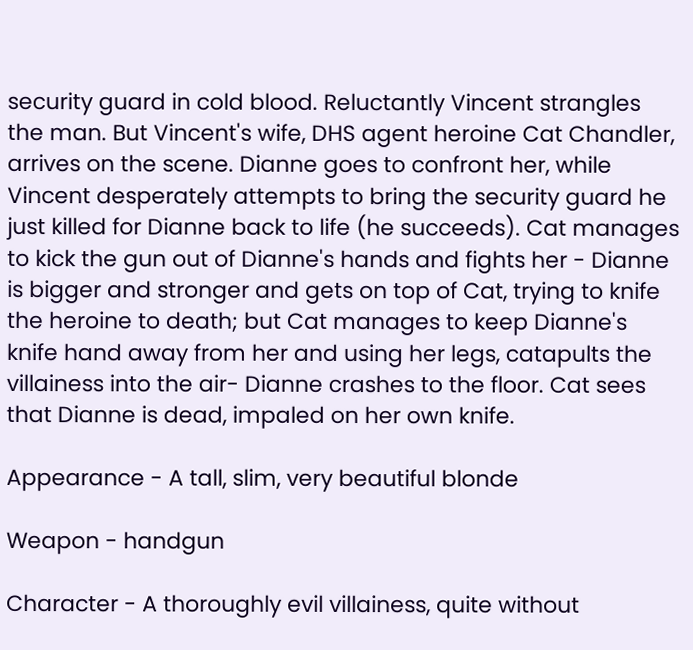security guard in cold blood. Reluctantly Vincent strangles the man. But Vincent's wife, DHS agent heroine Cat Chandler, arrives on the scene. Dianne goes to confront her, while Vincent desperately attempts to bring the security guard he just killed for Dianne back to life (he succeeds). Cat manages to kick the gun out of Dianne's hands and fights her - Dianne is bigger and stronger and gets on top of Cat, trying to knife the heroine to death; but Cat manages to keep Dianne's knife hand away from her and using her legs, catapults the villainess into the air- Dianne crashes to the floor. Cat sees that Dianne is dead, impaled on her own knife.

Appearance - A tall, slim, very beautiful blonde

Weapon - handgun

Character - A thoroughly evil villainess, quite without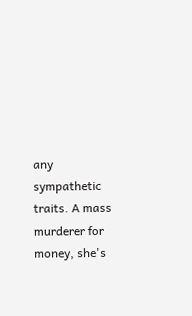any sympathetic traits. A mass murderer for money, she's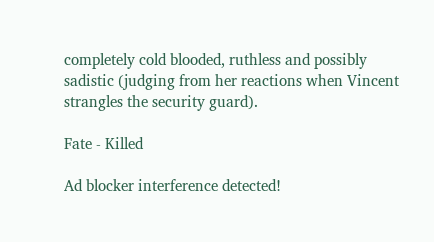completely cold blooded, ruthless and possibly sadistic (judging from her reactions when Vincent strangles the security guard).

Fate - Killed

Ad blocker interference detected!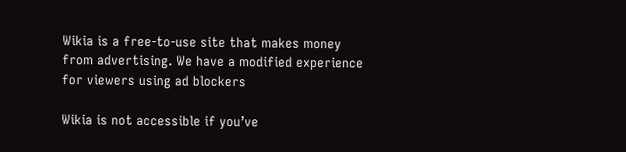Wikia is a free-to-use site that makes money from advertising. We have a modified experience for viewers using ad blockers

Wikia is not accessible if you’ve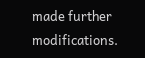made further modifications.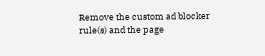Remove the custom ad blocker rule(s) and the page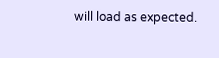will load as expected.